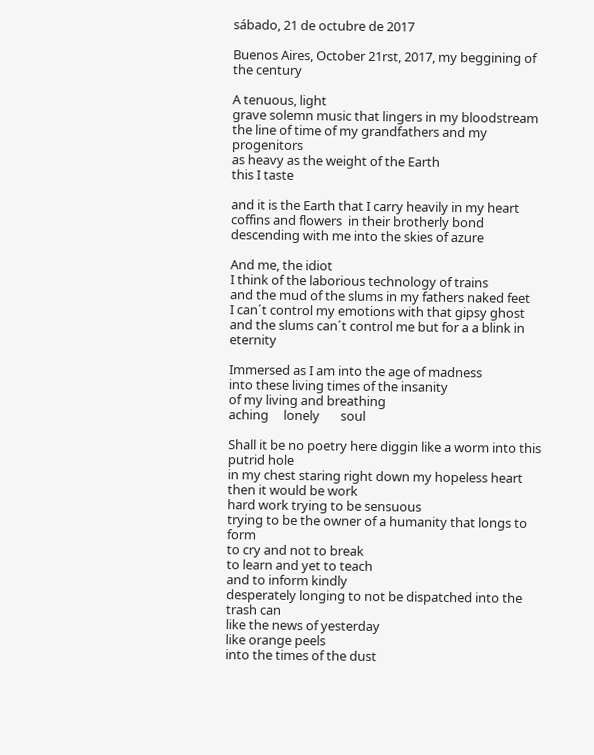sábado, 21 de octubre de 2017

Buenos Aires, October 21rst, 2017, my beggining of the century

A tenuous, light
grave solemn music that lingers in my bloodstream
the line of time of my grandfathers and my progenitors
as heavy as the weight of the Earth
this I taste

and it is the Earth that I carry heavily in my heart
coffins and flowers  in their brotherly bond
descending with me into the skies of azure

And me, the idiot
I think of the laborious technology of trains
and the mud of the slums in my fathers naked feet
I can´t control my emotions with that gipsy ghost
and the slums can´t control me but for a a blink in eternity

Immersed as I am into the age of madness
into these living times of the insanity
of my living and breathing
aching     lonely       soul

Shall it be no poetry here diggin like a worm into this putrid hole
in my chest staring right down my hopeless heart
then it would be work
hard work trying to be sensuous
trying to be the owner of a humanity that longs to form
to cry and not to break
to learn and yet to teach
and to inform kindly
desperately longing to not be dispatched into the trash can
like the news of yesterday
like orange peels
into the times of the dust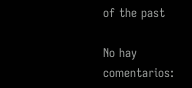of the past

No hay comentarios: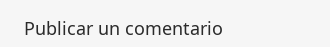Publicar un comentario